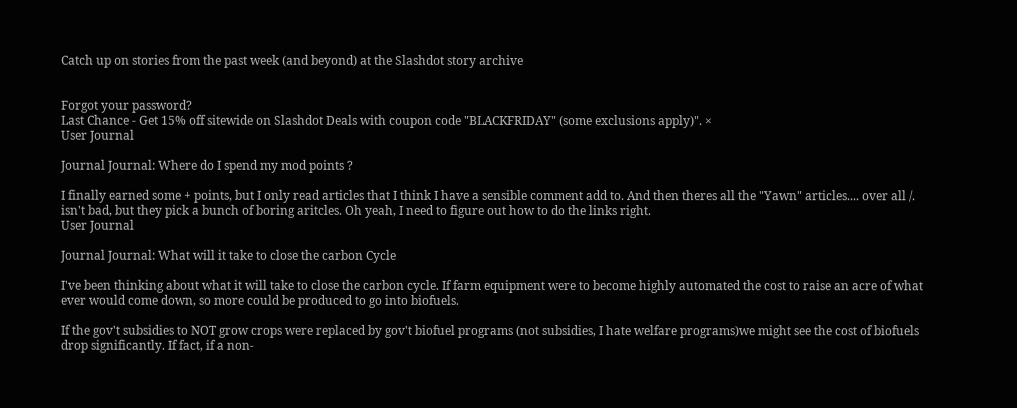Catch up on stories from the past week (and beyond) at the Slashdot story archive


Forgot your password?
Last Chance - Get 15% off sitewide on Slashdot Deals with coupon code "BLACKFRIDAY" (some exclusions apply)". ×
User Journal

Journal Journal: Where do I spend my mod points ?

I finally earned some + points, but I only read articles that I think I have a sensible comment add to. And then theres all the "Yawn" articles.... over all /. isn't bad, but they pick a bunch of boring aritcles. Oh yeah, I need to figure out how to do the links right.
User Journal

Journal Journal: What will it take to close the carbon Cycle

I've been thinking about what it will take to close the carbon cycle. If farm equipment were to become highly automated the cost to raise an acre of what ever would come down, so more could be produced to go into biofuels.

If the gov't subsidies to NOT grow crops were replaced by gov't biofuel programs (not subsidies, I hate welfare programs)we might see the cost of biofuels drop significantly. If fact, if a non-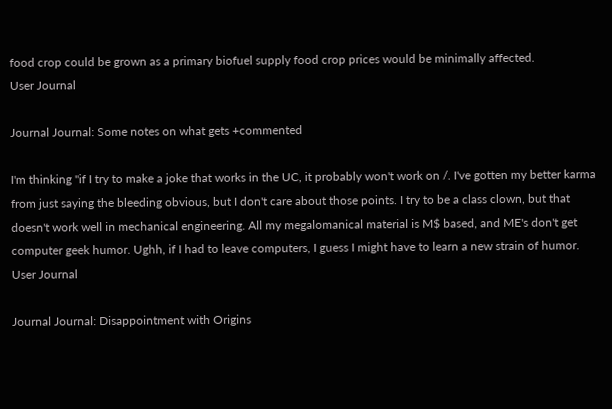food crop could be grown as a primary biofuel supply food crop prices would be minimally affected.
User Journal

Journal Journal: Some notes on what gets +commented

I'm thinking "if I try to make a joke that works in the UC, it probably won't work on /. I've gotten my better karma from just saying the bleeding obvious, but I don't care about those points. I try to be a class clown, but that doesn't work well in mechanical engineering. All my megalomanical material is M$ based, and ME's don't get computer geek humor. Ughh, if I had to leave computers, I guess I might have to learn a new strain of humor.
User Journal

Journal Journal: Disappointment with Origins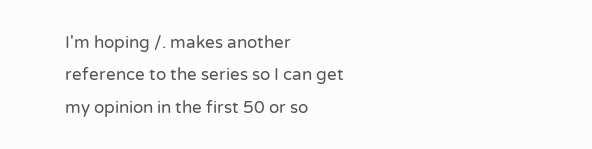I'm hoping /. makes another reference to the series so I can get my opinion in the first 50 or so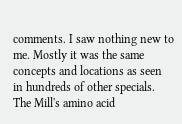comments. I saw nothing new to me. Mostly it was the same concepts and locations as seen in hundreds of other specials. The Mill's amino acid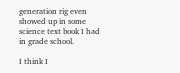generation rig even showed up in some science text book I had in grade school.

I think I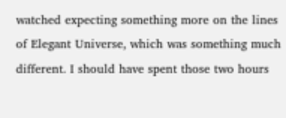watched expecting something more on the lines of Elegant Universe, which was something much different. I should have spent those two hours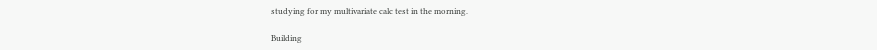studying for my multivariate calc test in the morning.

Building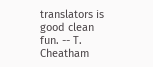translators is good clean fun. -- T. Cheatham